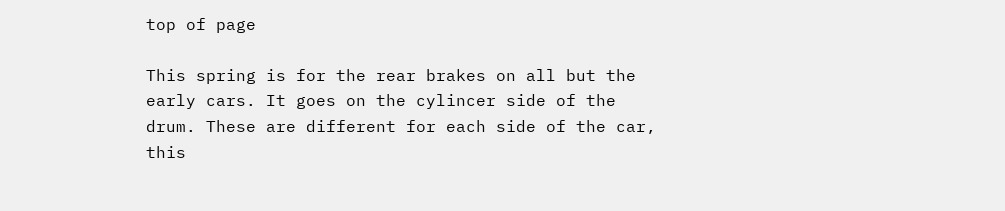top of page

This spring is for the rear brakes on all but the early cars. It goes on the cylincer side of the drum. These are different for each side of the car, this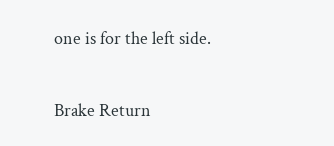one is for the left side.

Brake Return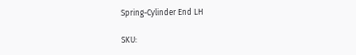Spring-Cylinder End LH

SKU: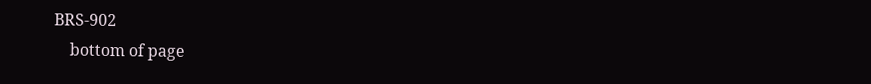BRS-902
    bottom of page